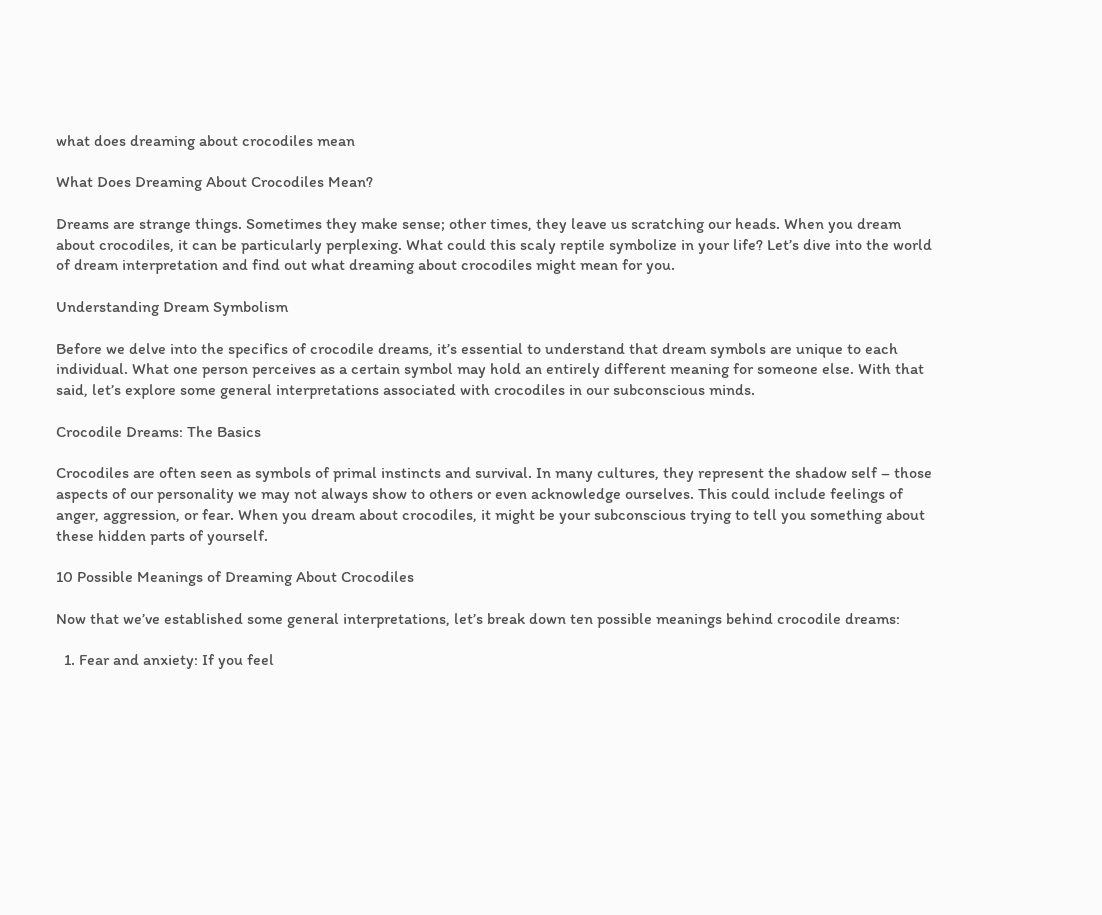what does dreaming about crocodiles mean

What Does Dreaming About Crocodiles Mean?

Dreams are strange things. Sometimes they make sense; other times, they leave us scratching our heads. When you dream about crocodiles, it can be particularly perplexing. What could this scaly reptile symbolize in your life? Let’s dive into the world of dream interpretation and find out what dreaming about crocodiles might mean for you.

Understanding Dream Symbolism

Before we delve into the specifics of crocodile dreams, it’s essential to understand that dream symbols are unique to each individual. What one person perceives as a certain symbol may hold an entirely different meaning for someone else. With that said, let’s explore some general interpretations associated with crocodiles in our subconscious minds.

Crocodile Dreams: The Basics

Crocodiles are often seen as symbols of primal instincts and survival. In many cultures, they represent the shadow self – those aspects of our personality we may not always show to others or even acknowledge ourselves. This could include feelings of anger, aggression, or fear. When you dream about crocodiles, it might be your subconscious trying to tell you something about these hidden parts of yourself.

10 Possible Meanings of Dreaming About Crocodiles

Now that we’ve established some general interpretations, let’s break down ten possible meanings behind crocodile dreams:

  1. Fear and anxiety: If you feel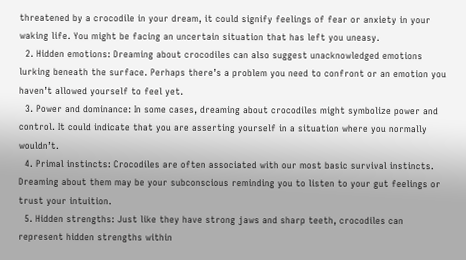threatened by a crocodile in your dream, it could signify feelings of fear or anxiety in your waking life. You might be facing an uncertain situation that has left you uneasy.
  2. Hidden emotions: Dreaming about crocodiles can also suggest unacknowledged emotions lurking beneath the surface. Perhaps there’s a problem you need to confront or an emotion you haven’t allowed yourself to feel yet.
  3. Power and dominance: In some cases, dreaming about crocodiles might symbolize power and control. It could indicate that you are asserting yourself in a situation where you normally wouldn’t.
  4. Primal instincts: Crocodiles are often associated with our most basic survival instincts. Dreaming about them may be your subconscious reminding you to listen to your gut feelings or trust your intuition.
  5. Hidden strengths: Just like they have strong jaws and sharp teeth, crocodiles can represent hidden strengths within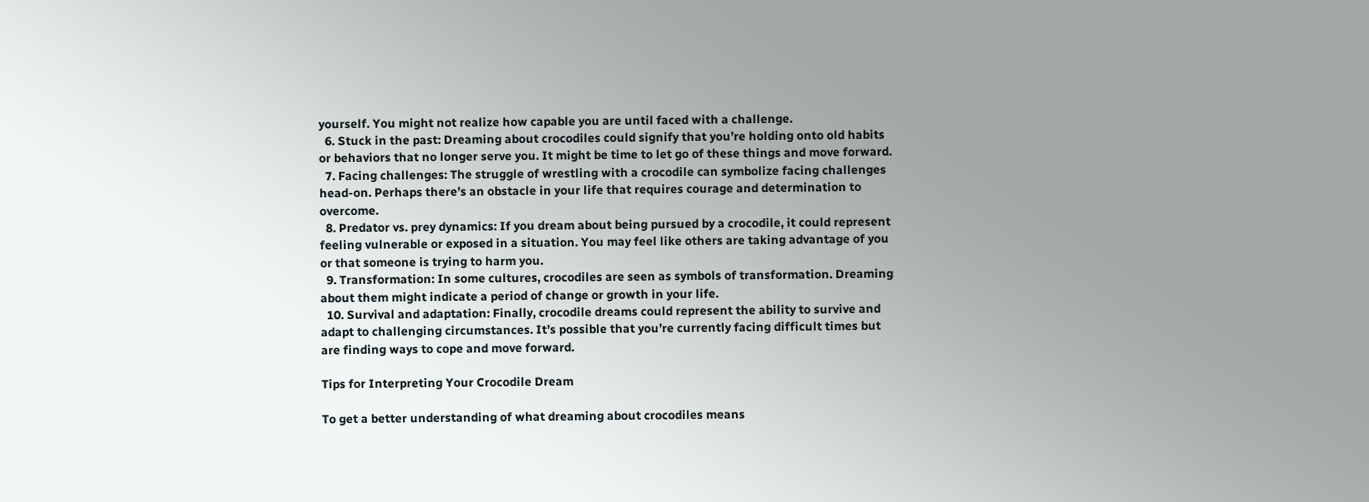yourself. You might not realize how capable you are until faced with a challenge.
  6. Stuck in the past: Dreaming about crocodiles could signify that you’re holding onto old habits or behaviors that no longer serve you. It might be time to let go of these things and move forward.
  7. Facing challenges: The struggle of wrestling with a crocodile can symbolize facing challenges head-on. Perhaps there’s an obstacle in your life that requires courage and determination to overcome.
  8. Predator vs. prey dynamics: If you dream about being pursued by a crocodile, it could represent feeling vulnerable or exposed in a situation. You may feel like others are taking advantage of you or that someone is trying to harm you.
  9. Transformation: In some cultures, crocodiles are seen as symbols of transformation. Dreaming about them might indicate a period of change or growth in your life.
  10. Survival and adaptation: Finally, crocodile dreams could represent the ability to survive and adapt to challenging circumstances. It’s possible that you’re currently facing difficult times but are finding ways to cope and move forward.

Tips for Interpreting Your Crocodile Dream

To get a better understanding of what dreaming about crocodiles means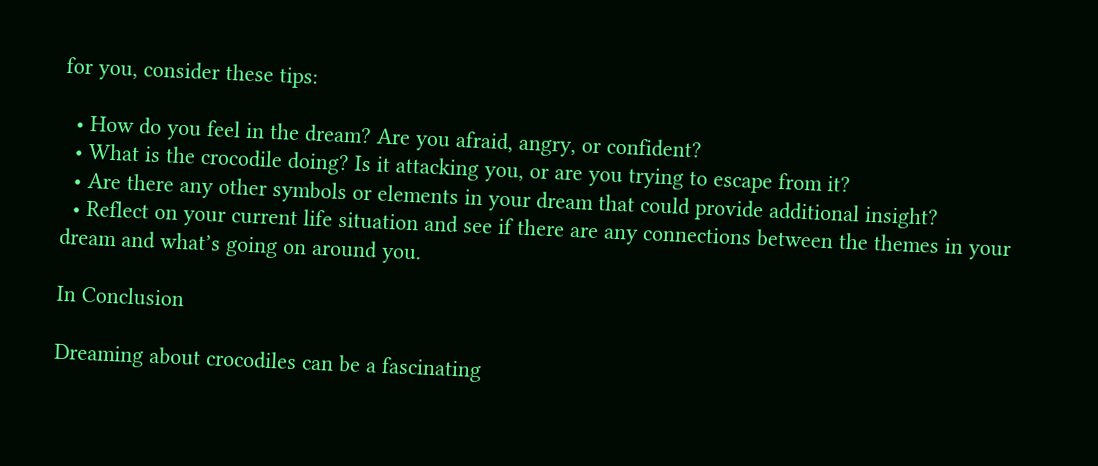for you, consider these tips:

  • How do you feel in the dream? Are you afraid, angry, or confident?
  • What is the crocodile doing? Is it attacking you, or are you trying to escape from it?
  • Are there any other symbols or elements in your dream that could provide additional insight?
  • Reflect on your current life situation and see if there are any connections between the themes in your dream and what’s going on around you.

In Conclusion

Dreaming about crocodiles can be a fascinating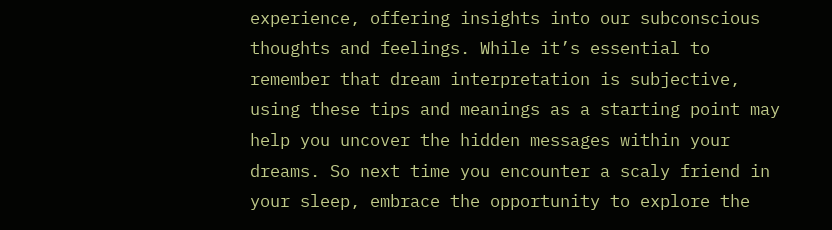experience, offering insights into our subconscious thoughts and feelings. While it’s essential to remember that dream interpretation is subjective, using these tips and meanings as a starting point may help you uncover the hidden messages within your dreams. So next time you encounter a scaly friend in your sleep, embrace the opportunity to explore the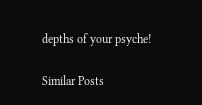depths of your psyche!

Similar Posts